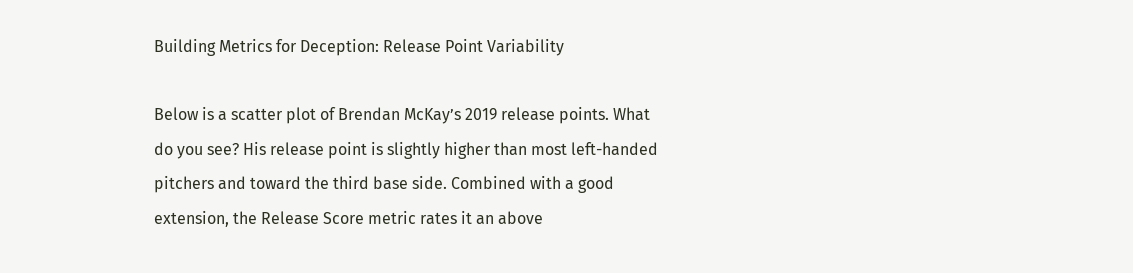Building Metrics for Deception: Release Point Variability

Below is a scatter plot of Brendan McKay’s 2019 release points. What do you see? His release point is slightly higher than most left-handed pitchers and toward the third base side. Combined with a good extension, the Release Score metric rates it an above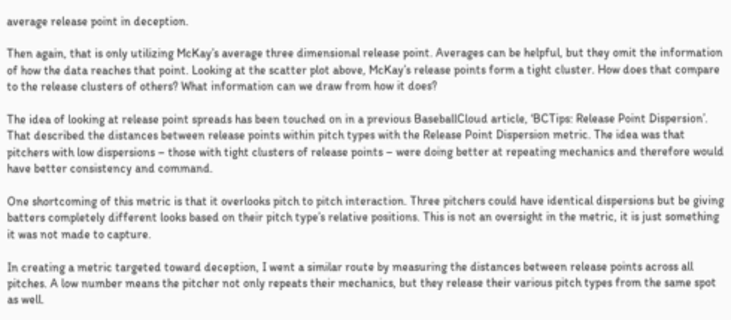average release point in deception.

Then again, that is only utilizing McKay’s average three dimensional release point. Averages can be helpful, but they omit the information of how the data reaches that point. Looking at the scatter plot above, McKay’s release points form a tight cluster. How does that compare to the release clusters of others? What information can we draw from how it does?

The idea of looking at release point spreads has been touched on in a previous BaseballCloud article, ‘BCTips: Release Point Dispersion’. That described the distances between release points within pitch types with the Release Point Dispersion metric. The idea was that pitchers with low dispersions – those with tight clusters of release points – were doing better at repeating mechanics and therefore would have better consistency and command.

One shortcoming of this metric is that it overlooks pitch to pitch interaction. Three pitchers could have identical dispersions but be giving batters completely different looks based on their pitch type’s relative positions. This is not an oversight in the metric, it is just something it was not made to capture.

In creating a metric targeted toward deception, I went a similar route by measuring the distances between release points across all pitches. A low number means the pitcher not only repeats their mechanics, but they release their various pitch types from the same spot as well.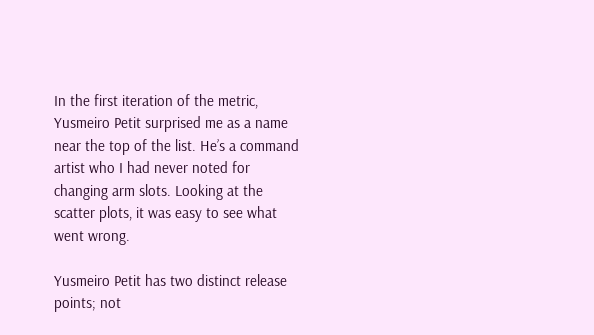In the first iteration of the metric, Yusmeiro Petit surprised me as a name near the top of the list. He’s a command artist who I had never noted for changing arm slots. Looking at the scatter plots, it was easy to see what went wrong.

Yusmeiro Petit has two distinct release points; not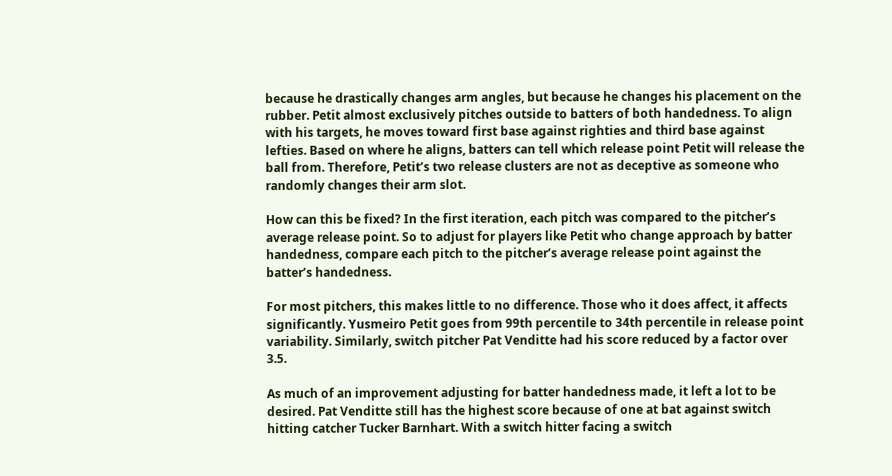because he drastically changes arm angles, but because he changes his placement on the rubber. Petit almost exclusively pitches outside to batters of both handedness. To align with his targets, he moves toward first base against righties and third base against lefties. Based on where he aligns, batters can tell which release point Petit will release the ball from. Therefore, Petit’s two release clusters are not as deceptive as someone who randomly changes their arm slot.

How can this be fixed? In the first iteration, each pitch was compared to the pitcher’s average release point. So to adjust for players like Petit who change approach by batter handedness, compare each pitch to the pitcher’s average release point against the batter’s handedness.

For most pitchers, this makes little to no difference. Those who it does affect, it affects significantly. Yusmeiro Petit goes from 99th percentile to 34th percentile in release point variability. Similarly, switch pitcher Pat Venditte had his score reduced by a factor over 3.5.

As much of an improvement adjusting for batter handedness made, it left a lot to be desired. Pat Venditte still has the highest score because of one at bat against switch hitting catcher Tucker Barnhart. With a switch hitter facing a switch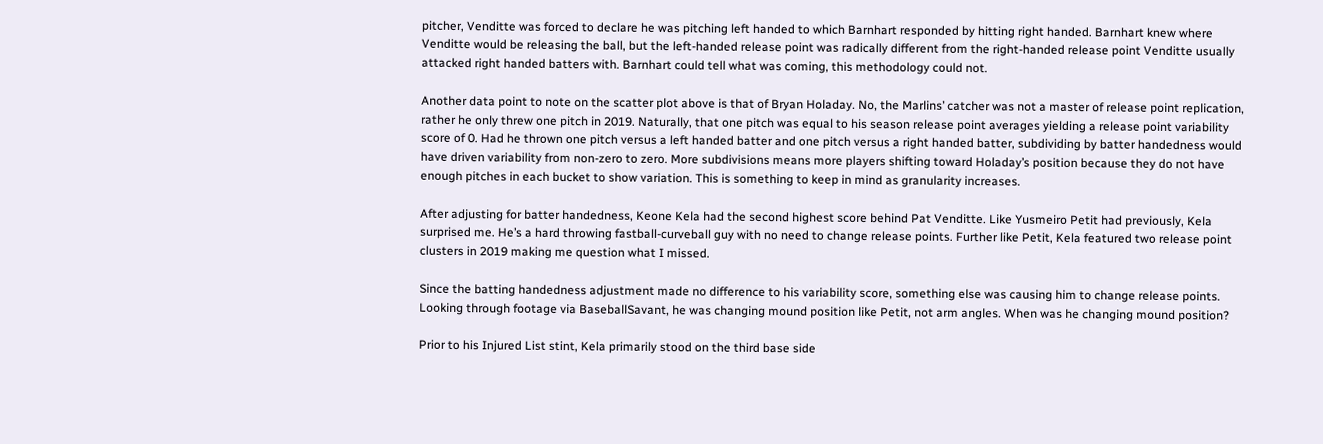pitcher, Venditte was forced to declare he was pitching left handed to which Barnhart responded by hitting right handed. Barnhart knew where Venditte would be releasing the ball, but the left-handed release point was radically different from the right-handed release point Venditte usually attacked right handed batters with. Barnhart could tell what was coming, this methodology could not.

Another data point to note on the scatter plot above is that of Bryan Holaday. No, the Marlins’ catcher was not a master of release point replication, rather he only threw one pitch in 2019. Naturally, that one pitch was equal to his season release point averages yielding a release point variability score of 0. Had he thrown one pitch versus a left handed batter and one pitch versus a right handed batter, subdividing by batter handedness would have driven variability from non-zero to zero. More subdivisions means more players shifting toward Holaday’s position because they do not have enough pitches in each bucket to show variation. This is something to keep in mind as granularity increases.

After adjusting for batter handedness, Keone Kela had the second highest score behind Pat Venditte. Like Yusmeiro Petit had previously, Kela surprised me. He’s a hard throwing fastball-curveball guy with no need to change release points. Further like Petit, Kela featured two release point clusters in 2019 making me question what I missed.

Since the batting handedness adjustment made no difference to his variability score, something else was causing him to change release points. Looking through footage via BaseballSavant, he was changing mound position like Petit, not arm angles. When was he changing mound position?

Prior to his Injured List stint, Kela primarily stood on the third base side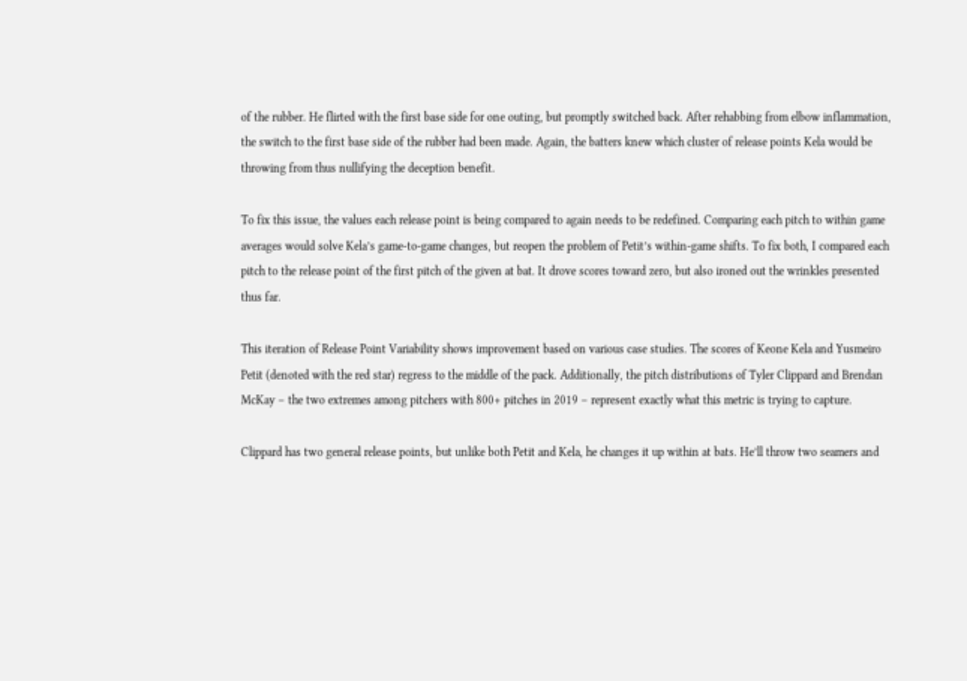of the rubber. He flirted with the first base side for one outing, but promptly switched back. After rehabbing from elbow inflammation, the switch to the first base side of the rubber had been made. Again, the batters knew which cluster of release points Kela would be throwing from thus nullifying the deception benefit.

To fix this issue, the values each release point is being compared to again needs to be redefined. Comparing each pitch to within game averages would solve Kela’s game-to-game changes, but reopen the problem of Petit’s within-game shifts. To fix both, I compared each pitch to the release point of the first pitch of the given at bat. It drove scores toward zero, but also ironed out the wrinkles presented thus far.

This iteration of Release Point Variability shows improvement based on various case studies. The scores of Keone Kela and Yusmeiro Petit (denoted with the red star) regress to the middle of the pack. Additionally, the pitch distributions of Tyler Clippard and Brendan McKay – the two extremes among pitchers with 800+ pitches in 2019 – represent exactly what this metric is trying to capture.

Clippard has two general release points, but unlike both Petit and Kela, he changes it up within at bats. He’ll throw two seamers and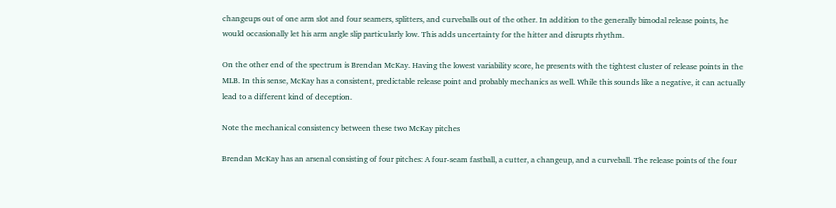changeups out of one arm slot and four seamers, splitters, and curveballs out of the other. In addition to the generally bimodal release points, he would occasionally let his arm angle slip particularly low. This adds uncertainty for the hitter and disrupts rhythm.

On the other end of the spectrum is Brendan McKay. Having the lowest variability score, he presents with the tightest cluster of release points in the MLB. In this sense, McKay has a consistent, predictable release point and probably mechanics as well. While this sounds like a negative, it can actually lead to a different kind of deception.

Note the mechanical consistency between these two McKay pitches

Brendan McKay has an arsenal consisting of four pitches: A four-seam fastball, a cutter, a changeup, and a curveball. The release points of the four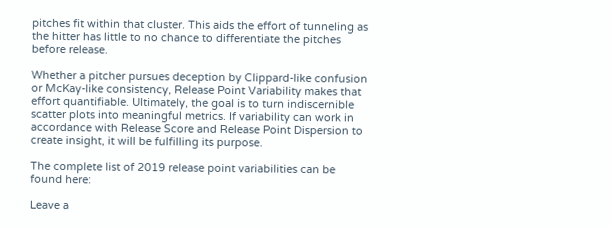pitches fit within that cluster. This aids the effort of tunneling as the hitter has little to no chance to differentiate the pitches before release.

Whether a pitcher pursues deception by Clippard-like confusion or McKay-like consistency, Release Point Variability makes that effort quantifiable. Ultimately, the goal is to turn indiscernible scatter plots into meaningful metrics. If variability can work in accordance with Release Score and Release Point Dispersion to create insight, it will be fulfilling its purpose.

The complete list of 2019 release point variabilities can be found here:

Leave a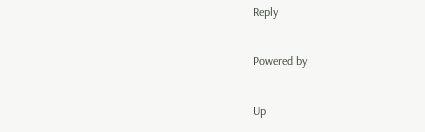Reply

Powered by

Up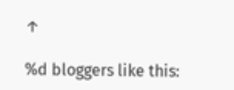↑

%d bloggers like this: